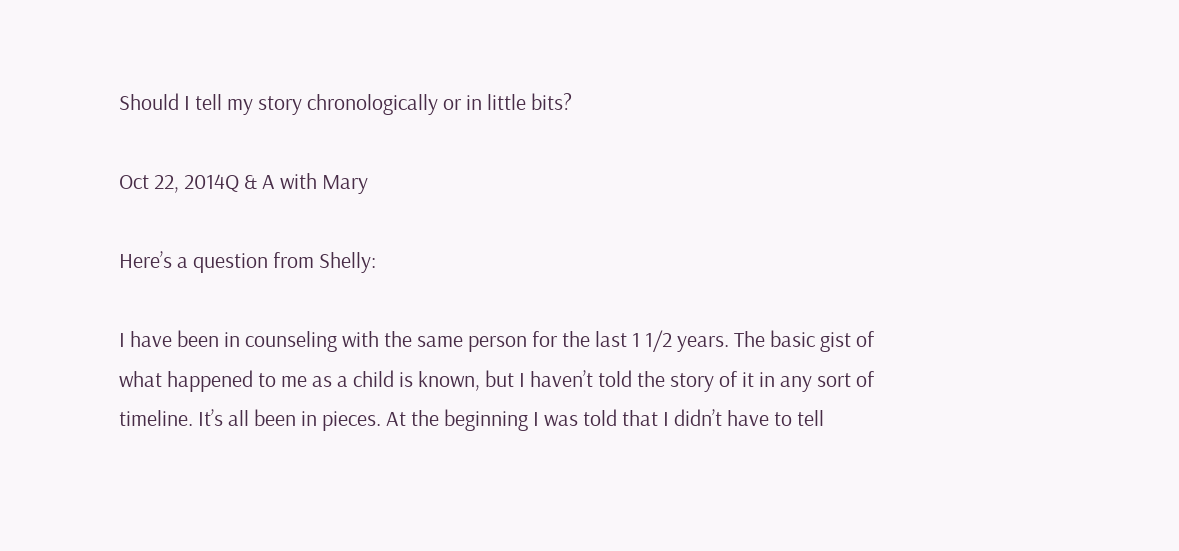Should I tell my story chronologically or in little bits?

Oct 22, 2014Q & A with Mary

Here’s a question from Shelly:

I have been in counseling with the same person for the last 1 1/2 years. The basic gist of what happened to me as a child is known, but I haven’t told the story of it in any sort of timeline. It’s all been in pieces. At the beginning I was told that I didn’t have to tell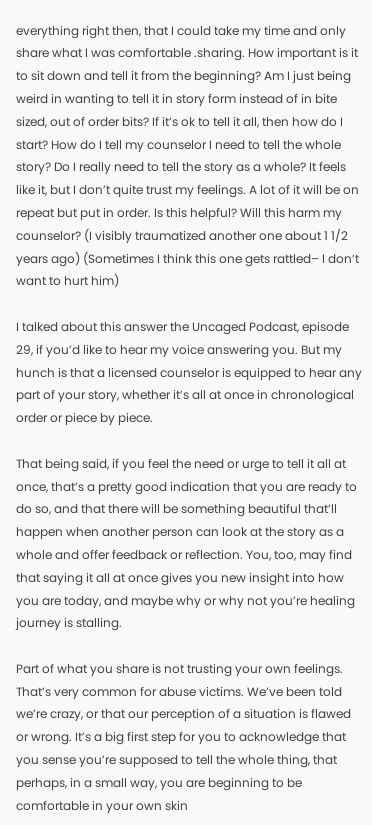everything right then, that I could take my time and only share what I was comfortable .sharing. How important is it to sit down and tell it from the beginning? Am I just being weird in wanting to tell it in story form instead of in bite sized, out of order bits? If it’s ok to tell it all, then how do I start? How do I tell my counselor I need to tell the whole story? Do I really need to tell the story as a whole? It feels like it, but I don’t quite trust my feelings. A lot of it will be on repeat but put in order. Is this helpful? Will this harm my counselor? (I visibly traumatized another one about 1 1/2 years ago) (Sometimes I think this one gets rattled– I don’t want to hurt him)

I talked about this answer the Uncaged Podcast, episode 29, if you’d like to hear my voice answering you. But my hunch is that a licensed counselor is equipped to hear any part of your story, whether it’s all at once in chronological order or piece by piece.

That being said, if you feel the need or urge to tell it all at once, that’s a pretty good indication that you are ready to do so, and that there will be something beautiful that’ll happen when another person can look at the story as a whole and offer feedback or reflection. You, too, may find that saying it all at once gives you new insight into how you are today, and maybe why or why not you’re healing journey is stalling.

Part of what you share is not trusting your own feelings. That’s very common for abuse victims. We’ve been told we’re crazy, or that our perception of a situation is flawed or wrong. It’s a big first step for you to acknowledge that you sense you’re supposed to tell the whole thing, that perhaps, in a small way, you are beginning to be comfortable in your own skin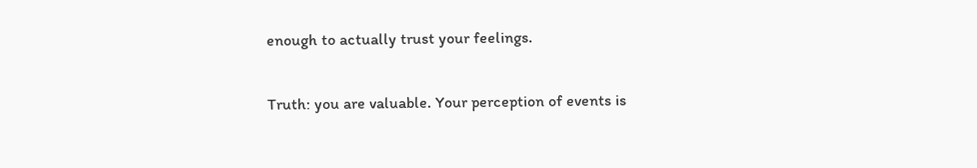enough to actually trust your feelings.

Truth: you are valuable. Your perception of events is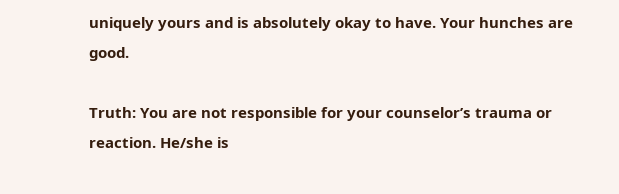uniquely yours and is absolutely okay to have. Your hunches are good.

Truth: You are not responsible for your counselor’s trauma or reaction. He/she is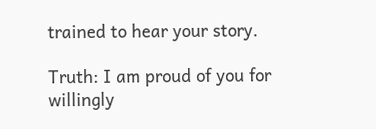trained to hear your story.

Truth: I am proud of you for willingly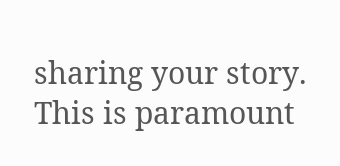sharing your story. This is paramount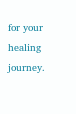for your healing journey.